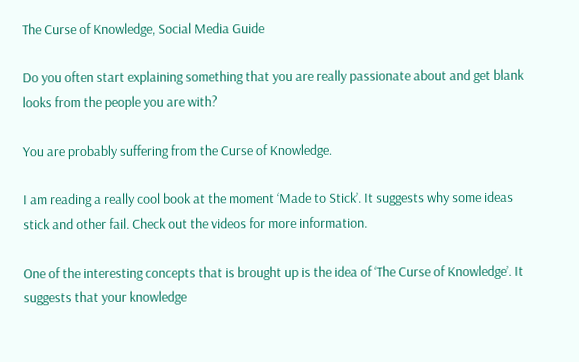The Curse of Knowledge, Social Media Guide

Do you often start explaining something that you are really passionate about and get blank looks from the people you are with?

You are probably suffering from the Curse of Knowledge.

I am reading a really cool book at the moment ‘Made to Stick’. It suggests why some ideas stick and other fail. Check out the videos for more information.

One of the interesting concepts that is brought up is the idea of ‘The Curse of Knowledge’. It suggests that your knowledge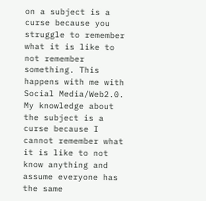on a subject is a curse because you struggle to remember what it is like to not remember something. This happens with me with Social Media/Web2.0. My knowledge about the subject is a curse because I cannot remember what it is like to not know anything and assume everyone has the same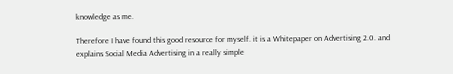knowledge as me.

Therefore I have found this good resource for myself. it is a Whitepaper on Advertising 2.0. and explains Social Media Advertising in a really simple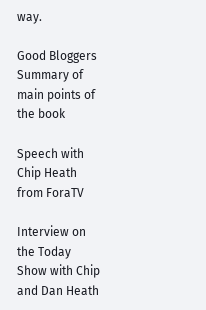way.

Good Bloggers Summary of main points of the book

Speech with Chip Heath from ForaTV

Interview on the Today Show with Chip and Dan Heath